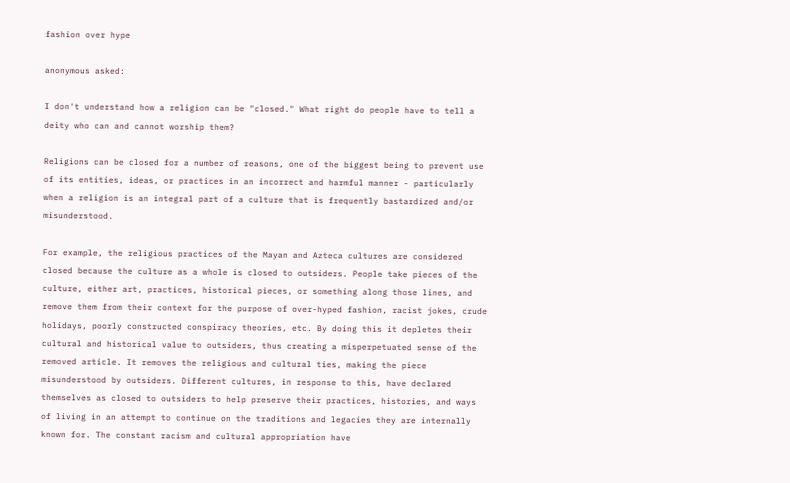fashion over hype

anonymous asked:

I don't understand how a religion can be "closed." What right do people have to tell a deity who can and cannot worship them?

Religions can be closed for a number of reasons, one of the biggest being to prevent use of its entities, ideas, or practices in an incorrect and harmful manner - particularly when a religion is an integral part of a culture that is frequently bastardized and/or misunderstood.

For example, the religious practices of the Mayan and Azteca cultures are considered closed because the culture as a whole is closed to outsiders. People take pieces of the culture, either art, practices, historical pieces, or something along those lines, and remove them from their context for the purpose of over-hyped fashion, racist jokes, crude holidays, poorly constructed conspiracy theories, etc. By doing this it depletes their cultural and historical value to outsiders, thus creating a misperpetuated sense of the removed article. It removes the religious and cultural ties, making the piece misunderstood by outsiders. Different cultures, in response to this, have declared themselves as closed to outsiders to help preserve their practices, histories, and ways of living in an attempt to continue on the traditions and legacies they are internally known for. The constant racism and cultural appropriation have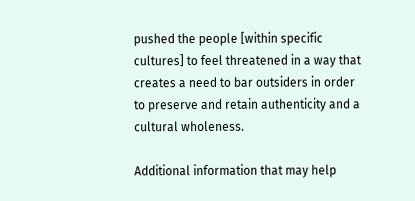pushed the people [within specific cultures] to feel threatened in a way that creates a need to bar outsiders in order to preserve and retain authenticity and a cultural wholeness.

Additional information that may help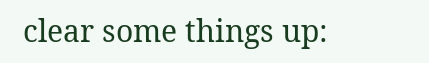clear some things up: